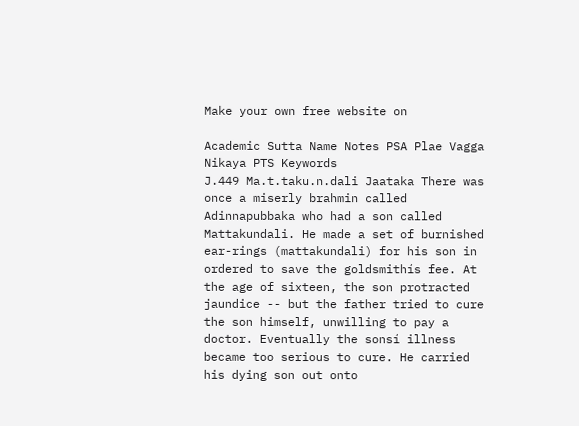Make your own free website on

Academic Sutta Name Notes PSA Plae Vagga Nikaya PTS Keywords
J.449 Ma.t.taku.n.dali Jaataka There was once a miserly brahmin called Adinnapubbaka who had a son called Mattakundali. He made a set of burnished ear-rings (mattakundali) for his son in ordered to save the goldsmithís fee. At the age of sixteen, the son protracted jaundice -- but the father tried to cure the son himself, unwilling to pay a doctor. Eventually the sonsí illness became too serious to cure. He carried his dying son out onto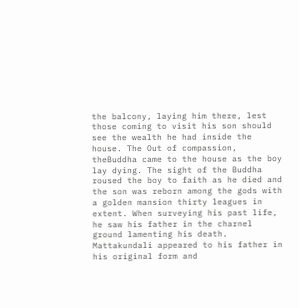the balcony, laying him there, lest those coming to visit his son should see the wealth he had inside the house. The Out of compassion, theBuddha came to the house as the boy lay dying. The sight of the Buddha roused the boy to faith as he died and the son was reborn among the gods with a golden mansion thirty leagues in extent. When surveying his past life, he saw his father in the charnel ground lamenting his death. Mattakundali appeared to his father in his original form and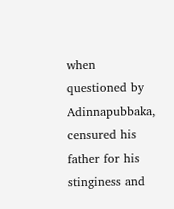when questioned by Adinnapubbaka, censured his father for his stinginess and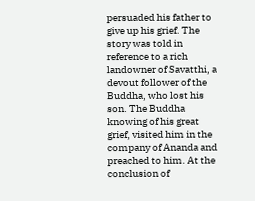persuaded his father to give up his grief. The story was told in reference to a rich landowner of Savatthi, a devout follower of the Buddha, who lost his son. The Buddha knowing of his great grief, visited him in the company of Ananda and preached to him. At the conclusion of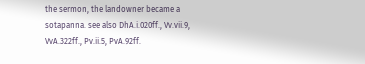the sermon, the landowner became a sotapanna. see also DhA.i.020ff., Vv.vii.9, VvA.322ff., Pv.ii.5, PvA.92ff.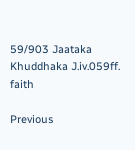59/903 Jaataka Khuddhaka J.iv.059ff. faith

Previous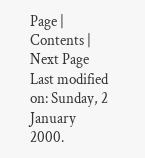Page | Contents | Next Page
Last modified on: Sunday, 2 January 2000.